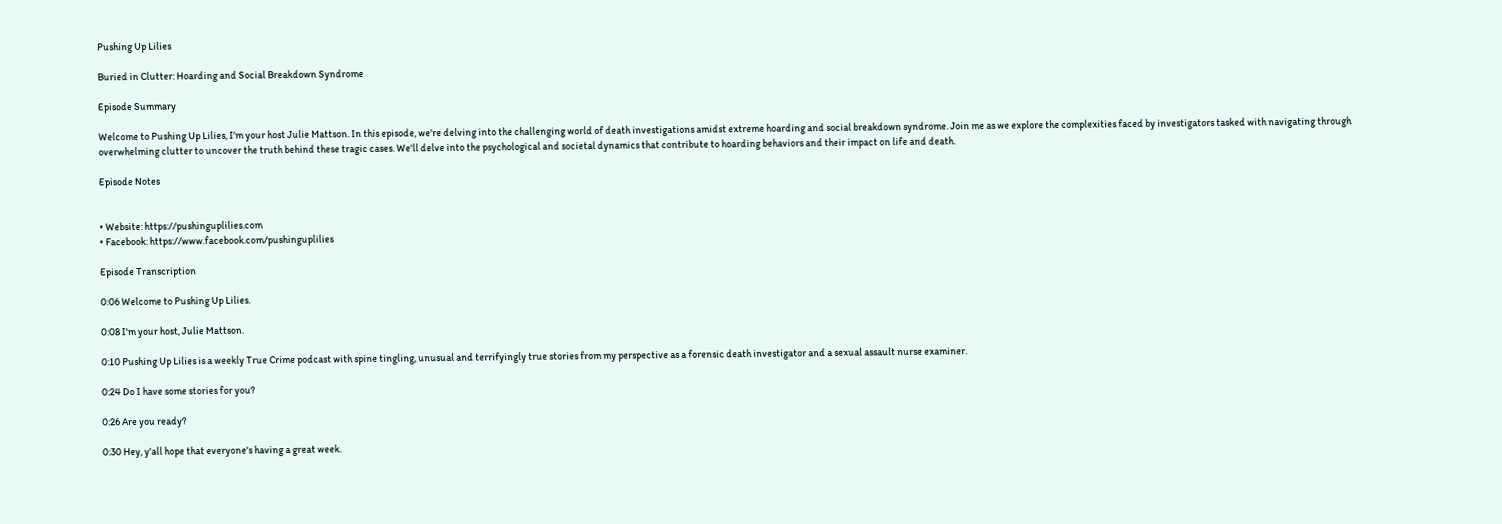Pushing Up Lilies

Buried in Clutter: Hoarding and Social Breakdown Syndrome

Episode Summary

Welcome to Pushing Up Lilies, I'm your host Julie Mattson. In this episode, we're delving into the challenging world of death investigations amidst extreme hoarding and social breakdown syndrome. Join me as we explore the complexities faced by investigators tasked with navigating through overwhelming clutter to uncover the truth behind these tragic cases. We'll delve into the psychological and societal dynamics that contribute to hoarding behaviors and their impact on life and death.

Episode Notes


• Website: https://pushinguplilies.com
• Facebook: https://www.facebook.com/pushinguplilies

Episode Transcription

0:06 Welcome to Pushing Up Lilies.

0:08 I'm your host, Julie Mattson.

0:10 Pushing Up Lilies is a weekly True Crime podcast with spine tingling, unusual and terrifyingly true stories from my perspective as a forensic death investigator and a sexual assault nurse examiner.

0:24 Do I have some stories for you?

0:26 Are you ready?

0:30 Hey, y'all hope that everyone's having a great week.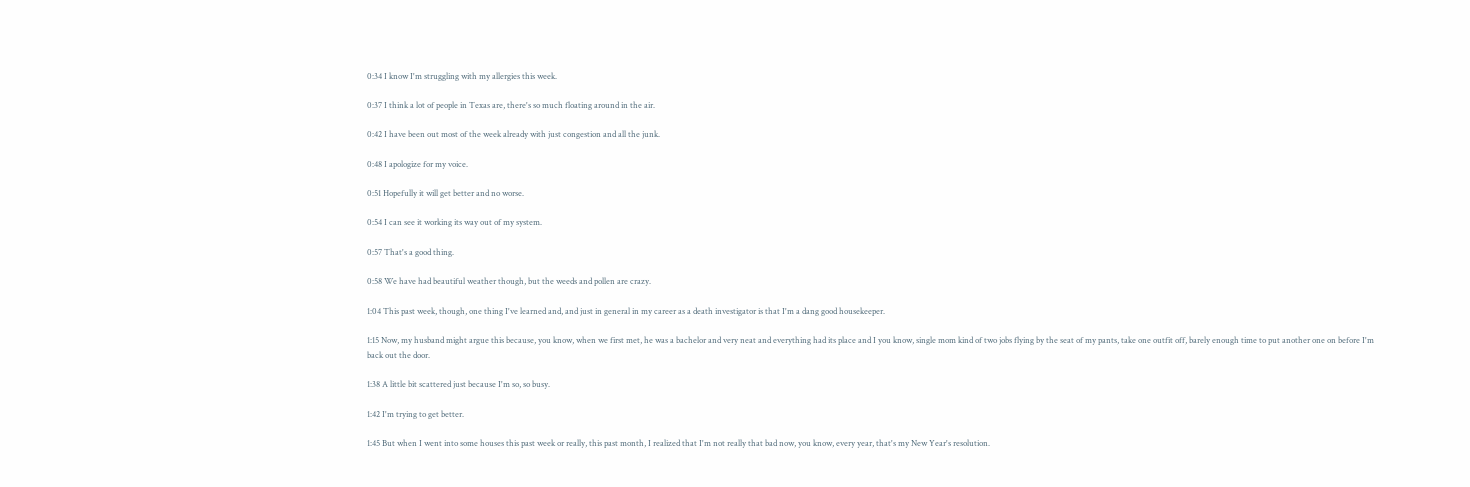0:34 I know I'm struggling with my allergies this week.

0:37 I think a lot of people in Texas are, there's so much floating around in the air.

0:42 I have been out most of the week already with just congestion and all the junk.

0:48 I apologize for my voice.

0:51 Hopefully it will get better and no worse.

0:54 I can see it working its way out of my system.

0:57 That's a good thing.

0:58 We have had beautiful weather though, but the weeds and pollen are crazy.

1:04 This past week, though, one thing I've learned and, and just in general in my career as a death investigator is that I'm a dang good housekeeper.

1:15 Now, my husband might argue this because, you know, when we first met, he was a bachelor and very neat and everything had its place and I you know, single mom kind of two jobs flying by the seat of my pants, take one outfit off, barely enough time to put another one on before I'm back out the door.

1:38 A little bit scattered just because I'm so, so busy.

1:42 I'm trying to get better.

1:45 But when I went into some houses this past week or really, this past month, I realized that I'm not really that bad now, you know, every year, that's my New Year's resolution.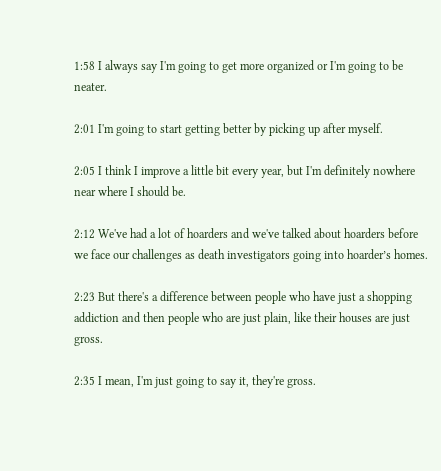1:58 I always say I'm going to get more organized or I'm going to be neater.

2:01 I'm going to start getting better by picking up after myself.

2:05 I think I improve a little bit every year, but I'm definitely nowhere near where I should be.

2:12 We've had a lot of hoarders and we've talked about hoarders before we face our challenges as death investigators going into hoarder’s homes.

2:23 But there's a difference between people who have just a shopping addiction and then people who are just plain, like their houses are just gross.

2:35 I mean, I'm just going to say it, they're gross.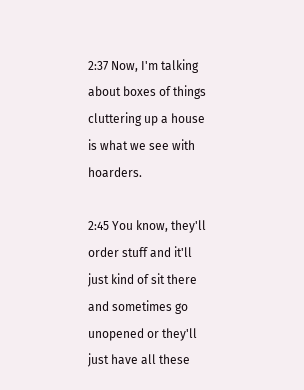2:37 Now, I'm talking about boxes of things cluttering up a house is what we see with hoarders.

2:45 You know, they'll order stuff and it'll just kind of sit there and sometimes go unopened or they'll just have all these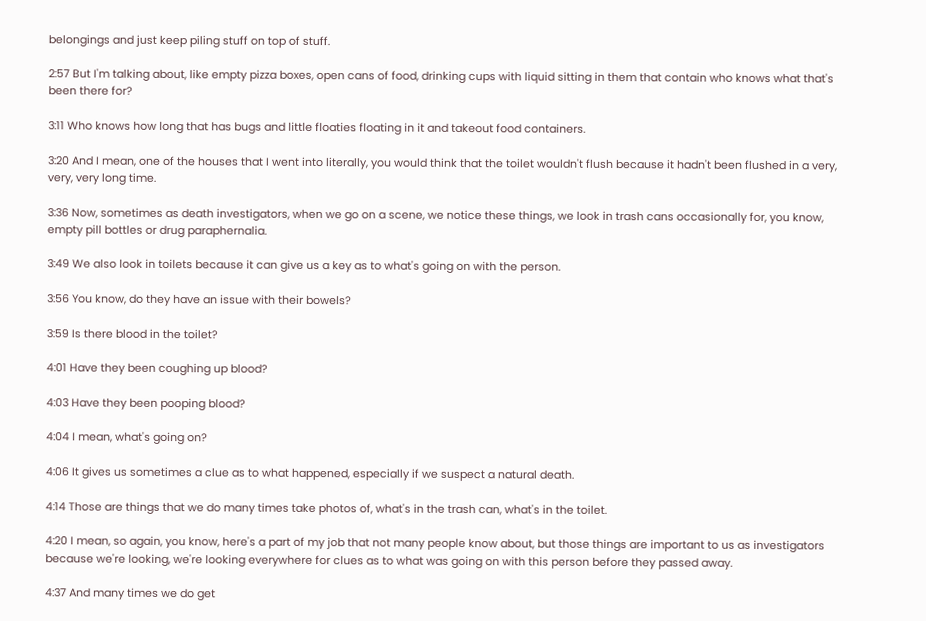belongings and just keep piling stuff on top of stuff.

2:57 But I'm talking about, like empty pizza boxes, open cans of food, drinking cups with liquid sitting in them that contain who knows what that's been there for?

3:11 Who knows how long that has bugs and little floaties floating in it and takeout food containers.

3:20 And I mean, one of the houses that I went into literally, you would think that the toilet wouldn't flush because it hadn't been flushed in a very, very, very long time.

3:36 Now, sometimes as death investigators, when we go on a scene, we notice these things, we look in trash cans occasionally for, you know, empty pill bottles or drug paraphernalia.

3:49 We also look in toilets because it can give us a key as to what's going on with the person.

3:56 You know, do they have an issue with their bowels?

3:59 Is there blood in the toilet?

4:01 Have they been coughing up blood?

4:03 Have they been pooping blood?

4:04 I mean, what's going on?

4:06 It gives us sometimes a clue as to what happened, especially if we suspect a natural death.

4:14 Those are things that we do many times take photos of, what's in the trash can, what's in the toilet.

4:20 I mean, so again, you know, here's a part of my job that not many people know about, but those things are important to us as investigators because we're looking, we're looking everywhere for clues as to what was going on with this person before they passed away.

4:37 And many times we do get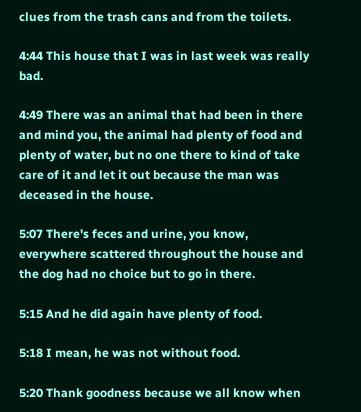clues from the trash cans and from the toilets.

4:44 This house that I was in last week was really bad.

4:49 There was an animal that had been in there and mind you, the animal had plenty of food and plenty of water, but no one there to kind of take care of it and let it out because the man was deceased in the house.

5:07 There's feces and urine, you know, everywhere scattered throughout the house and the dog had no choice but to go in there.

5:15 And he did again have plenty of food.

5:18 I mean, he was not without food.

5:20 Thank goodness because we all know when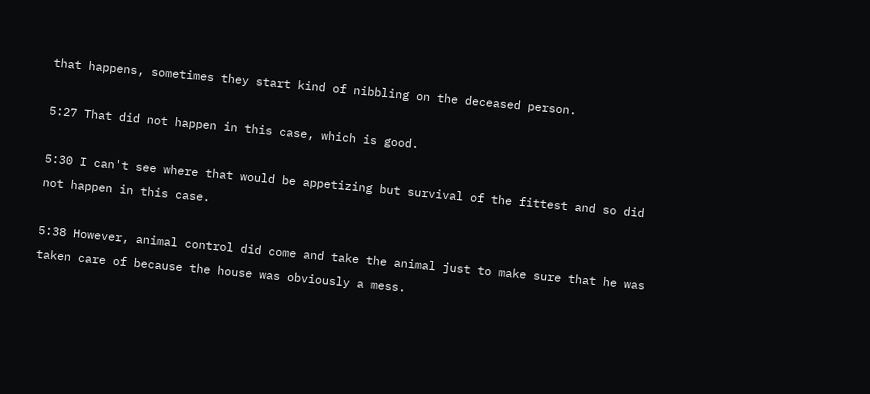that happens, sometimes they start kind of nibbling on the deceased person.

5:27 That did not happen in this case, which is good.

5:30 I can't see where that would be appetizing but survival of the fittest and so did not happen in this case.

5:38 However, animal control did come and take the animal just to make sure that he was taken care of because the house was obviously a mess.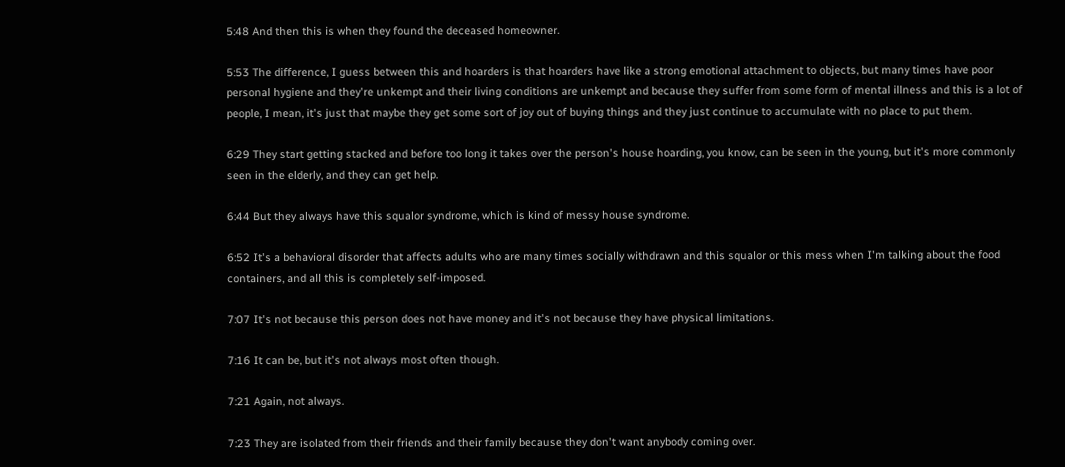5:48 And then this is when they found the deceased homeowner.

5:53 The difference, I guess between this and hoarders is that hoarders have like a strong emotional attachment to objects, but many times have poor personal hygiene and they're unkempt and their living conditions are unkempt and because they suffer from some form of mental illness and this is a lot of people, I mean, it's just that maybe they get some sort of joy out of buying things and they just continue to accumulate with no place to put them.

6:29 They start getting stacked and before too long it takes over the person's house hoarding, you know, can be seen in the young, but it's more commonly seen in the elderly, and they can get help.

6:44 But they always have this squalor syndrome, which is kind of messy house syndrome.

6:52 It's a behavioral disorder that affects adults who are many times socially withdrawn and this squalor or this mess when I'm talking about the food containers, and all this is completely self-imposed.

7:07 It's not because this person does not have money and it's not because they have physical limitations.

7:16 It can be, but it's not always most often though.

7:21 Again, not always.

7:23 They are isolated from their friends and their family because they don't want anybody coming over.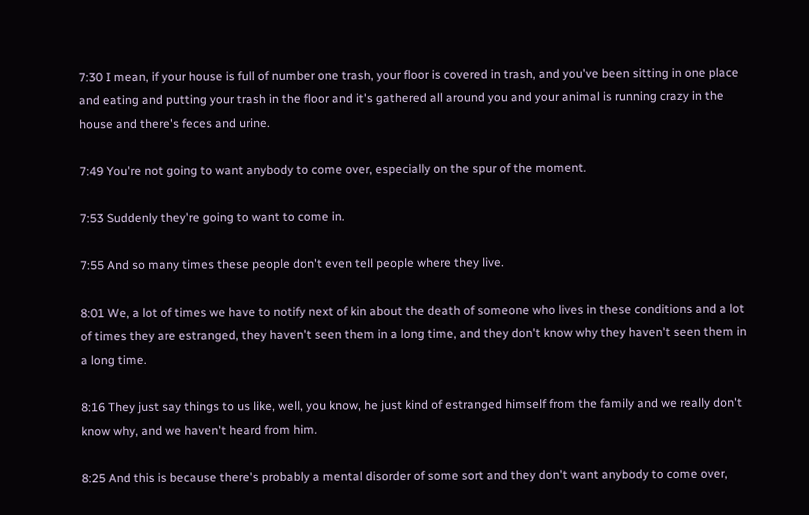7:30 I mean, if your house is full of number one trash, your floor is covered in trash, and you've been sitting in one place and eating and putting your trash in the floor and it's gathered all around you and your animal is running crazy in the house and there's feces and urine.

7:49 You're not going to want anybody to come over, especially on the spur of the moment.

7:53 Suddenly they're going to want to come in.

7:55 And so many times these people don't even tell people where they live.

8:01 We, a lot of times we have to notify next of kin about the death of someone who lives in these conditions and a lot of times they are estranged, they haven't seen them in a long time, and they don't know why they haven't seen them in a long time.

8:16 They just say things to us like, well, you know, he just kind of estranged himself from the family and we really don't know why, and we haven't heard from him.

8:25 And this is because there's probably a mental disorder of some sort and they don't want anybody to come over,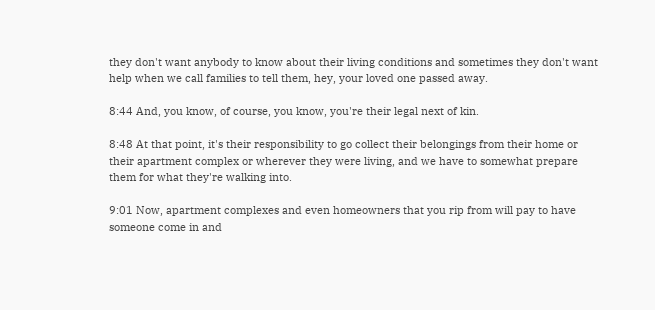they don't want anybody to know about their living conditions and sometimes they don't want help when we call families to tell them, hey, your loved one passed away.

8:44 And, you know, of course, you know, you're their legal next of kin.

8:48 At that point, it's their responsibility to go collect their belongings from their home or their apartment complex or wherever they were living, and we have to somewhat prepare them for what they're walking into.

9:01 Now, apartment complexes and even homeowners that you rip from will pay to have someone come in and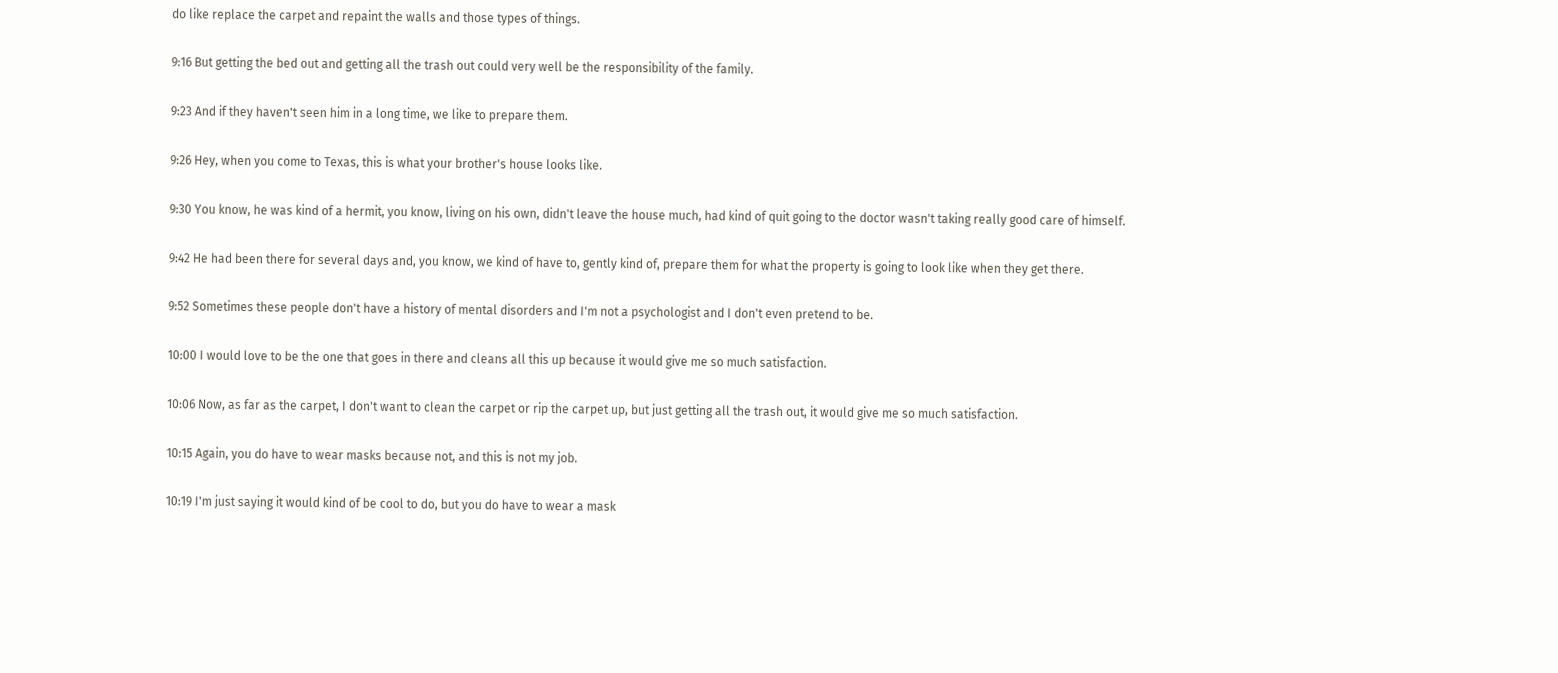do like replace the carpet and repaint the walls and those types of things.

9:16 But getting the bed out and getting all the trash out could very well be the responsibility of the family.

9:23 And if they haven't seen him in a long time, we like to prepare them.

9:26 Hey, when you come to Texas, this is what your brother's house looks like.

9:30 You know, he was kind of a hermit, you know, living on his own, didn't leave the house much, had kind of quit going to the doctor wasn't taking really good care of himself.

9:42 He had been there for several days and, you know, we kind of have to, gently kind of, prepare them for what the property is going to look like when they get there.

9:52 Sometimes these people don't have a history of mental disorders and I'm not a psychologist and I don't even pretend to be.

10:00 I would love to be the one that goes in there and cleans all this up because it would give me so much satisfaction.

10:06 Now, as far as the carpet, I don't want to clean the carpet or rip the carpet up, but just getting all the trash out, it would give me so much satisfaction.

10:15 Again, you do have to wear masks because not, and this is not my job.

10:19 I'm just saying it would kind of be cool to do, but you do have to wear a mask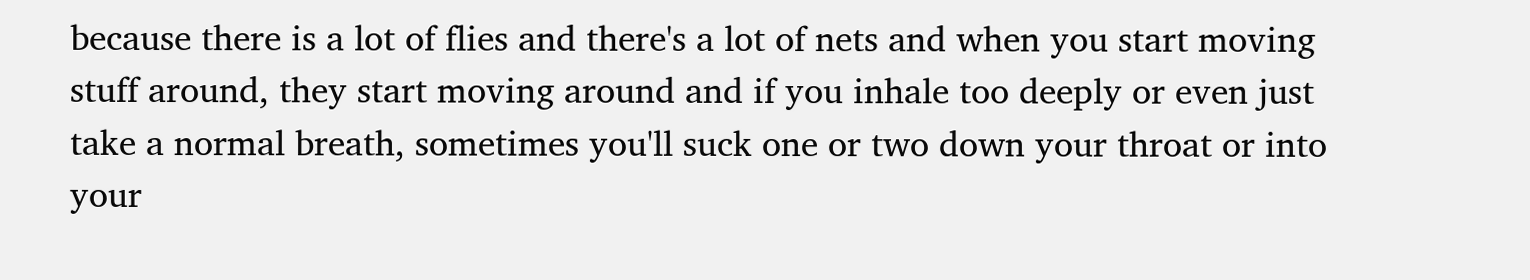because there is a lot of flies and there's a lot of nets and when you start moving stuff around, they start moving around and if you inhale too deeply or even just take a normal breath, sometimes you'll suck one or two down your throat or into your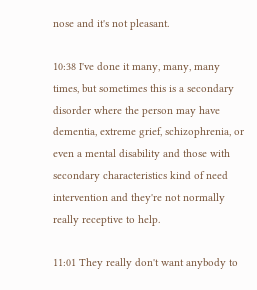nose and it's not pleasant.

10:38 I've done it many, many, many times, but sometimes this is a secondary disorder where the person may have dementia, extreme grief, schizophrenia, or even a mental disability and those with secondary characteristics kind of need intervention and they're not normally really receptive to help.

11:01 They really don't want anybody to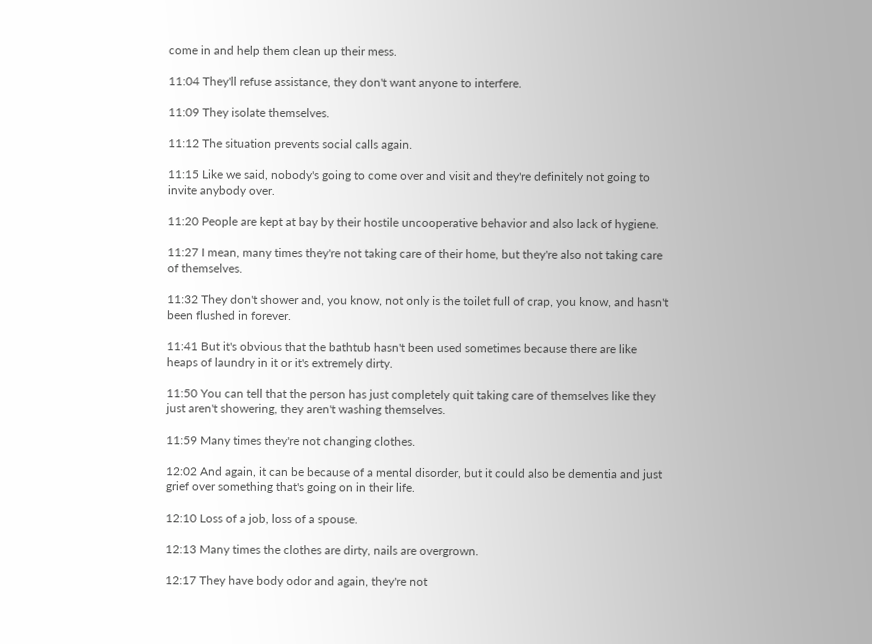come in and help them clean up their mess.

11:04 They'll refuse assistance, they don't want anyone to interfere.

11:09 They isolate themselves.

11:12 The situation prevents social calls again.

11:15 Like we said, nobody's going to come over and visit and they're definitely not going to invite anybody over.

11:20 People are kept at bay by their hostile uncooperative behavior and also lack of hygiene.

11:27 I mean, many times they're not taking care of their home, but they're also not taking care of themselves.

11:32 They don't shower and, you know, not only is the toilet full of crap, you know, and hasn't been flushed in forever.

11:41 But it's obvious that the bathtub hasn't been used sometimes because there are like heaps of laundry in it or it's extremely dirty.

11:50 You can tell that the person has just completely quit taking care of themselves like they just aren't showering, they aren't washing themselves.

11:59 Many times they're not changing clothes.

12:02 And again, it can be because of a mental disorder, but it could also be dementia and just grief over something that's going on in their life.

12:10 Loss of a job, loss of a spouse.

12:13 Many times the clothes are dirty, nails are overgrown.

12:17 They have body odor and again, they're not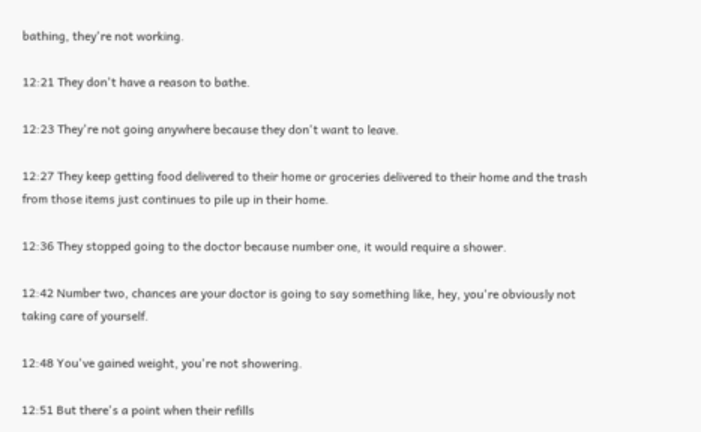bathing, they're not working.

12:21 They don't have a reason to bathe.

12:23 They're not going anywhere because they don't want to leave.

12:27 They keep getting food delivered to their home or groceries delivered to their home and the trash from those items just continues to pile up in their home.

12:36 They stopped going to the doctor because number one, it would require a shower.

12:42 Number two, chances are your doctor is going to say something like, hey, you're obviously not taking care of yourself.

12:48 You've gained weight, you're not showering.

12:51 But there's a point when their refills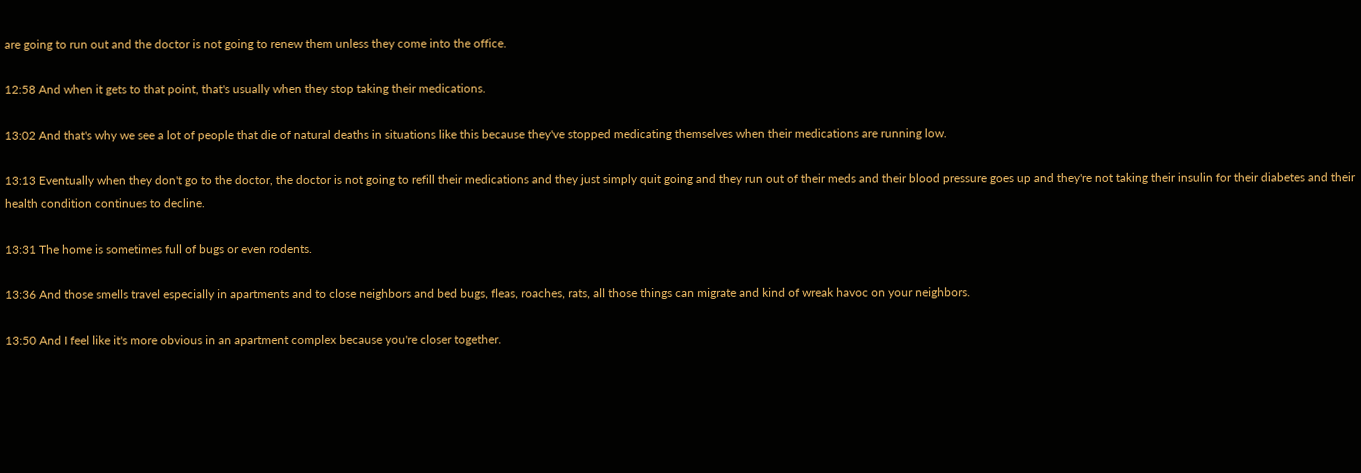are going to run out and the doctor is not going to renew them unless they come into the office.

12:58 And when it gets to that point, that's usually when they stop taking their medications.

13:02 And that's why we see a lot of people that die of natural deaths in situations like this because they've stopped medicating themselves when their medications are running low.

13:13 Eventually when they don't go to the doctor, the doctor is not going to refill their medications and they just simply quit going and they run out of their meds and their blood pressure goes up and they're not taking their insulin for their diabetes and their health condition continues to decline.

13:31 The home is sometimes full of bugs or even rodents.

13:36 And those smells travel especially in apartments and to close neighbors and bed bugs, fleas, roaches, rats, all those things can migrate and kind of wreak havoc on your neighbors.

13:50 And I feel like it's more obvious in an apartment complex because you're closer together.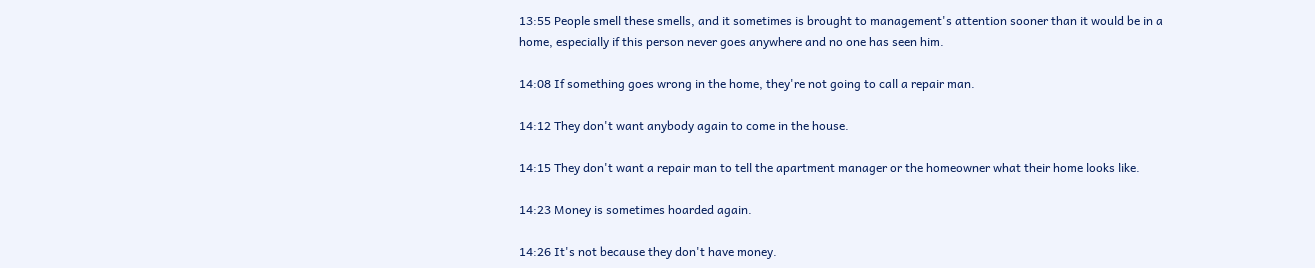13:55 People smell these smells, and it sometimes is brought to management's attention sooner than it would be in a home, especially if this person never goes anywhere and no one has seen him.

14:08 If something goes wrong in the home, they're not going to call a repair man.

14:12 They don't want anybody again to come in the house.

14:15 They don't want a repair man to tell the apartment manager or the homeowner what their home looks like.

14:23 Money is sometimes hoarded again.

14:26 It's not because they don't have money.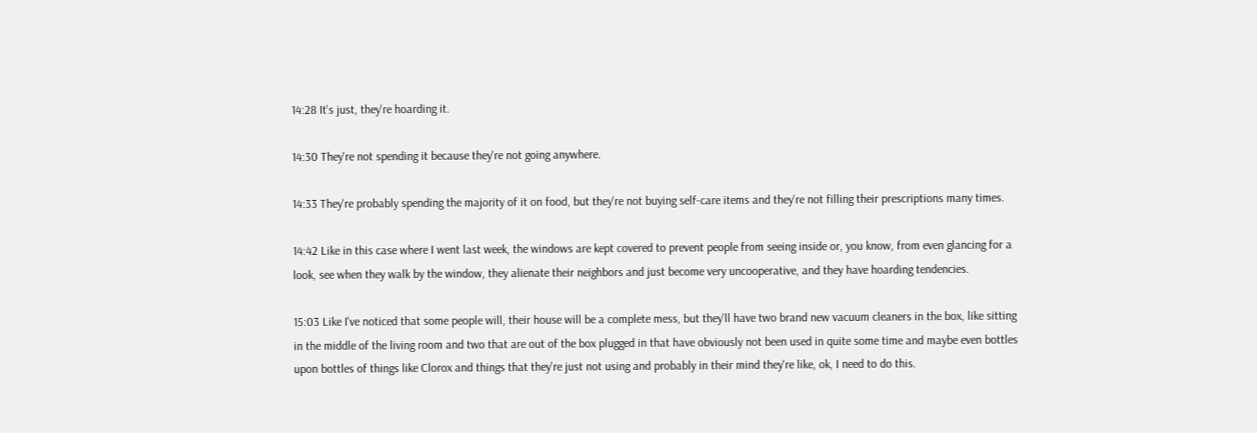14:28 It's just, they're hoarding it.

14:30 They're not spending it because they're not going anywhere.

14:33 They're probably spending the majority of it on food, but they're not buying self-care items and they're not filling their prescriptions many times.

14:42 Like in this case where I went last week, the windows are kept covered to prevent people from seeing inside or, you know, from even glancing for a look, see when they walk by the window, they alienate their neighbors and just become very uncooperative, and they have hoarding tendencies.

15:03 Like I've noticed that some people will, their house will be a complete mess, but they'll have two brand new vacuum cleaners in the box, like sitting in the middle of the living room and two that are out of the box plugged in that have obviously not been used in quite some time and maybe even bottles upon bottles of things like Clorox and things that they're just not using and probably in their mind they're like, ok, I need to do this.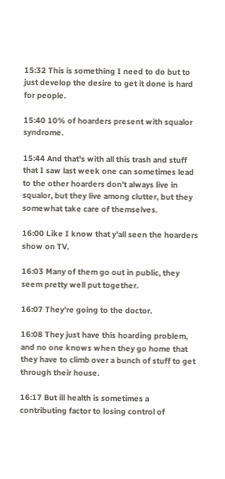15:32 This is something I need to do but to just develop the desire to get it done is hard for people.

15:40 10% of hoarders present with squalor syndrome.

15:44 And that's with all this trash and stuff that I saw last week one can sometimes lead to the other hoarders don't always live in squalor, but they live among clutter, but they somewhat take care of themselves.

16:00 Like I know that y'all seen the hoarders show on TV.

16:03 Many of them go out in public, they seem pretty well put together.

16:07 They're going to the doctor.

16:08 They just have this hoarding problem, and no one knows when they go home that they have to climb over a bunch of stuff to get through their house.

16:17 But ill health is sometimes a contributing factor to losing control of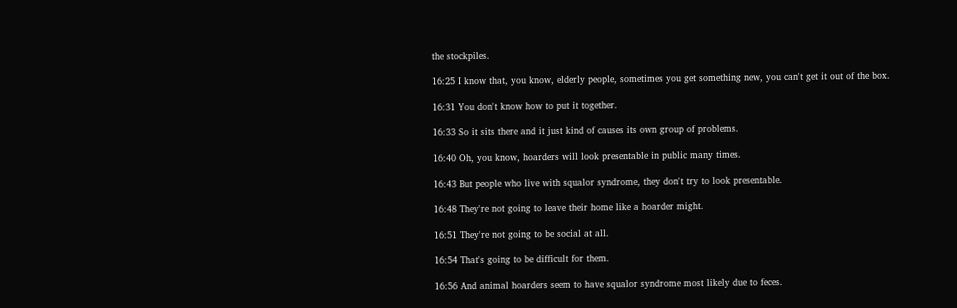the stockpiles.

16:25 I know that, you know, elderly people, sometimes you get something new, you can't get it out of the box.

16:31 You don't know how to put it together.

16:33 So it sits there and it just kind of causes its own group of problems.

16:40 Oh, you know, hoarders will look presentable in public many times.

16:43 But people who live with squalor syndrome, they don't try to look presentable.

16:48 They're not going to leave their home like a hoarder might.

16:51 They're not going to be social at all.

16:54 That's going to be difficult for them.

16:56 And animal hoarders seem to have squalor syndrome most likely due to feces.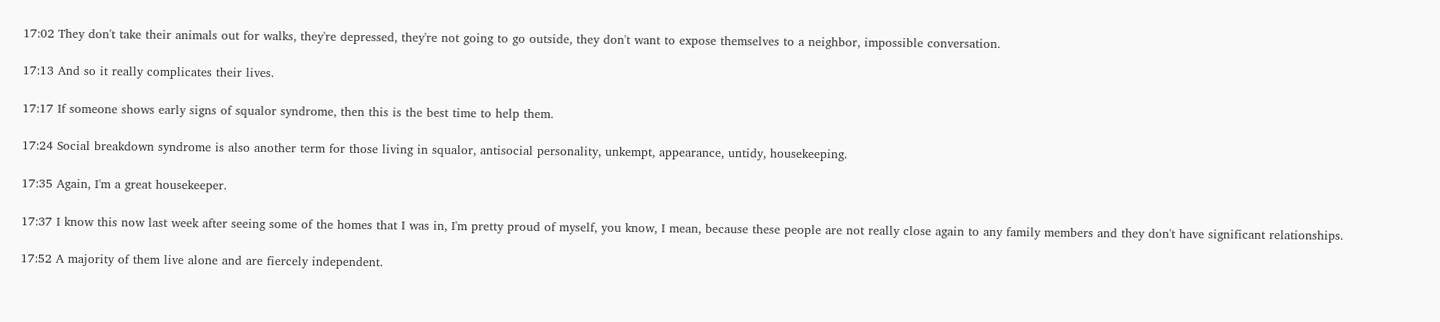17:02 They don't take their animals out for walks, they're depressed, they're not going to go outside, they don't want to expose themselves to a neighbor, impossible conversation.

17:13 And so it really complicates their lives.

17:17 If someone shows early signs of squalor syndrome, then this is the best time to help them.

17:24 Social breakdown syndrome is also another term for those living in squalor, antisocial personality, unkempt, appearance, untidy, housekeeping.

17:35 Again, I'm a great housekeeper.

17:37 I know this now last week after seeing some of the homes that I was in, I'm pretty proud of myself, you know, I mean, because these people are not really close again to any family members and they don't have significant relationships.

17:52 A majority of them live alone and are fiercely independent.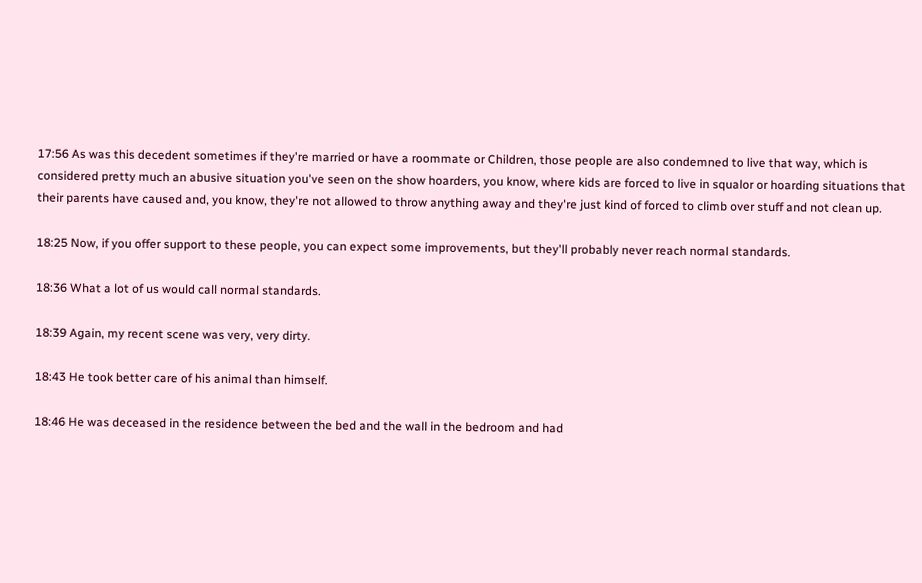17:56 As was this decedent sometimes if they're married or have a roommate or Children, those people are also condemned to live that way, which is considered pretty much an abusive situation you've seen on the show hoarders, you know, where kids are forced to live in squalor or hoarding situations that their parents have caused and, you know, they're not allowed to throw anything away and they're just kind of forced to climb over stuff and not clean up.

18:25 Now, if you offer support to these people, you can expect some improvements, but they'll probably never reach normal standards.

18:36 What a lot of us would call normal standards.

18:39 Again, my recent scene was very, very dirty.

18:43 He took better care of his animal than himself.

18:46 He was deceased in the residence between the bed and the wall in the bedroom and had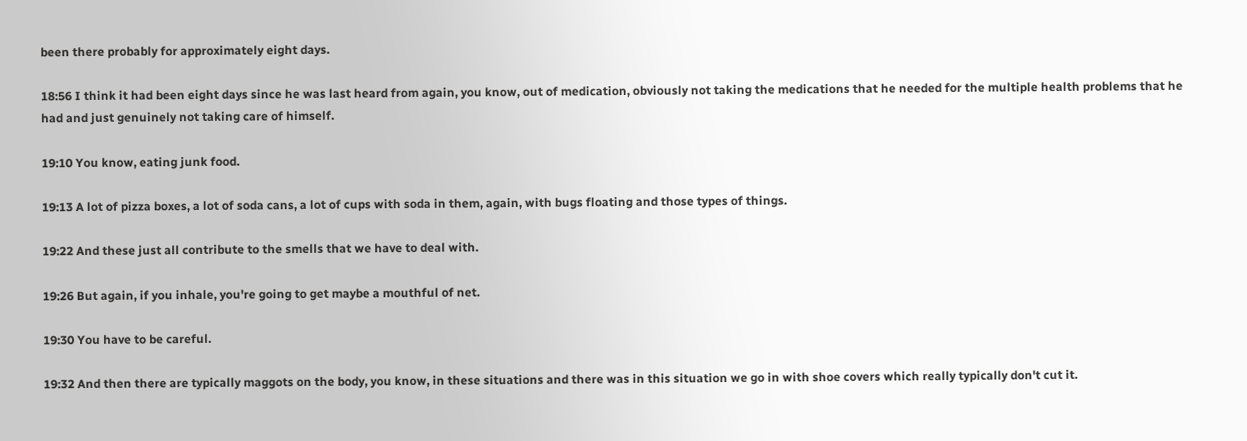been there probably for approximately eight days.

18:56 I think it had been eight days since he was last heard from again, you know, out of medication, obviously not taking the medications that he needed for the multiple health problems that he had and just genuinely not taking care of himself.

19:10 You know, eating junk food.

19:13 A lot of pizza boxes, a lot of soda cans, a lot of cups with soda in them, again, with bugs floating and those types of things.

19:22 And these just all contribute to the smells that we have to deal with.

19:26 But again, if you inhale, you're going to get maybe a mouthful of net.

19:30 You have to be careful.

19:32 And then there are typically maggots on the body, you know, in these situations and there was in this situation we go in with shoe covers which really typically don't cut it.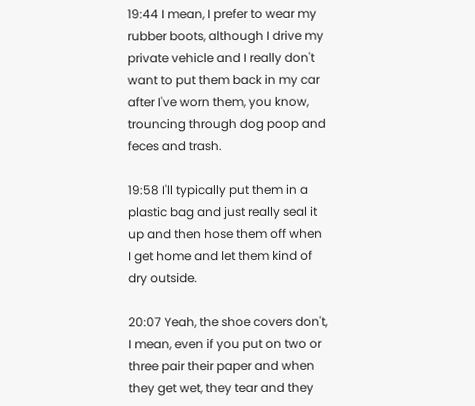19:44 I mean, I prefer to wear my rubber boots, although I drive my private vehicle and I really don't want to put them back in my car after I've worn them, you know, trouncing through dog poop and feces and trash.

19:58 I'll typically put them in a plastic bag and just really seal it up and then hose them off when I get home and let them kind of dry outside.

20:07 Yeah, the shoe covers don't, I mean, even if you put on two or three pair their paper and when they get wet, they tear and they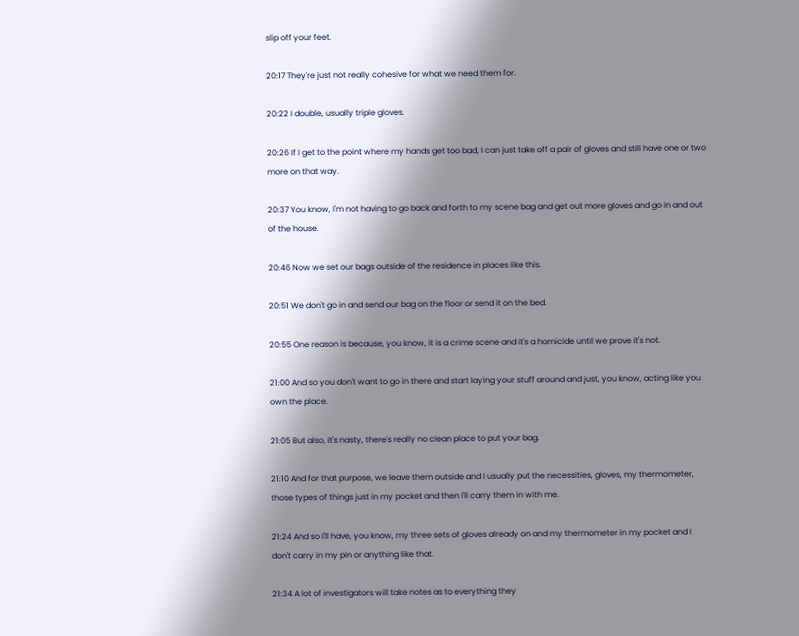slip off your feet.

20:17 They're just not really cohesive for what we need them for.

20:22 I double, usually triple gloves.

20:26 If I get to the point where my hands get too bad, I can just take off a pair of gloves and still have one or two more on that way.

20:37 You know, I'm not having to go back and forth to my scene bag and get out more gloves and go in and out of the house.

20:46 Now we set our bags outside of the residence in places like this.

20:51 We don't go in and send our bag on the floor or send it on the bed.

20:55 One reason is because, you know, it is a crime scene and it's a homicide until we prove it's not.

21:00 And so you don't want to go in there and start laying your stuff around and just, you know, acting like you own the place.

21:05 But also, it's nasty, there's really no clean place to put your bag.

21:10 And for that purpose, we leave them outside and I usually put the necessities, gloves, my thermometer, those types of things just in my pocket and then I'll carry them in with me.

21:24 And so I'll have, you know, my three sets of gloves already on and my thermometer in my pocket and I don't carry in my pin or anything like that.

21:34 A lot of investigators will take notes as to everything they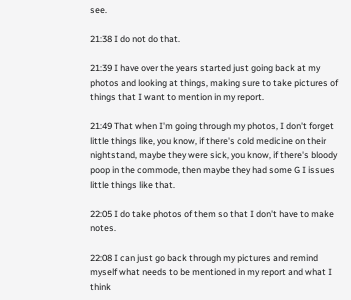see.

21:38 I do not do that.

21:39 I have over the years started just going back at my photos and looking at things, making sure to take pictures of things that I want to mention in my report.

21:49 That when I'm going through my photos, I don't forget little things like, you know, if there's cold medicine on their nightstand, maybe they were sick, you know, if there's bloody poop in the commode, then maybe they had some G I issues little things like that.

22:05 I do take photos of them so that I don't have to make notes.

22:08 I can just go back through my pictures and remind myself what needs to be mentioned in my report and what I think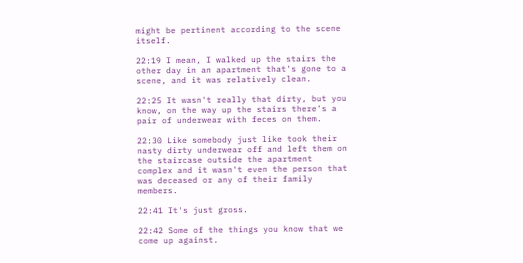might be pertinent according to the scene itself.

22:19 I mean, I walked up the stairs the other day in an apartment that's gone to a scene, and it was relatively clean.

22:25 It wasn't really that dirty, but you know, on the way up the stairs there's a pair of underwear with feces on them.

22:30 Like somebody just like took their nasty dirty underwear off and left them on the staircase outside the apartment complex and it wasn't even the person that was deceased or any of their family members.

22:41 It's just gross.

22:42 Some of the things you know that we come up against.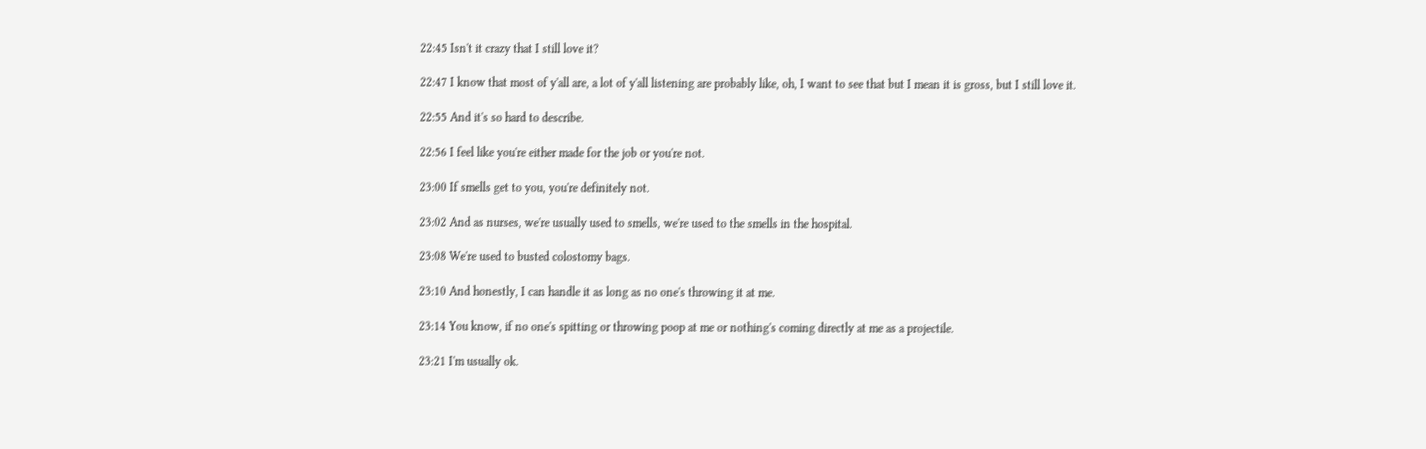22:45 Isn't it crazy that I still love it?

22:47 I know that most of y'all are, a lot of y'all listening are probably like, oh, I want to see that but I mean it is gross, but I still love it.

22:55 And it's so hard to describe.

22:56 I feel like you're either made for the job or you're not.

23:00 If smells get to you, you're definitely not.

23:02 And as nurses, we're usually used to smells, we're used to the smells in the hospital.

23:08 We're used to busted colostomy bags.

23:10 And honestly, I can handle it as long as no one's throwing it at me.

23:14 You know, if no one's spitting or throwing poop at me or nothing's coming directly at me as a projectile.

23:21 I'm usually ok.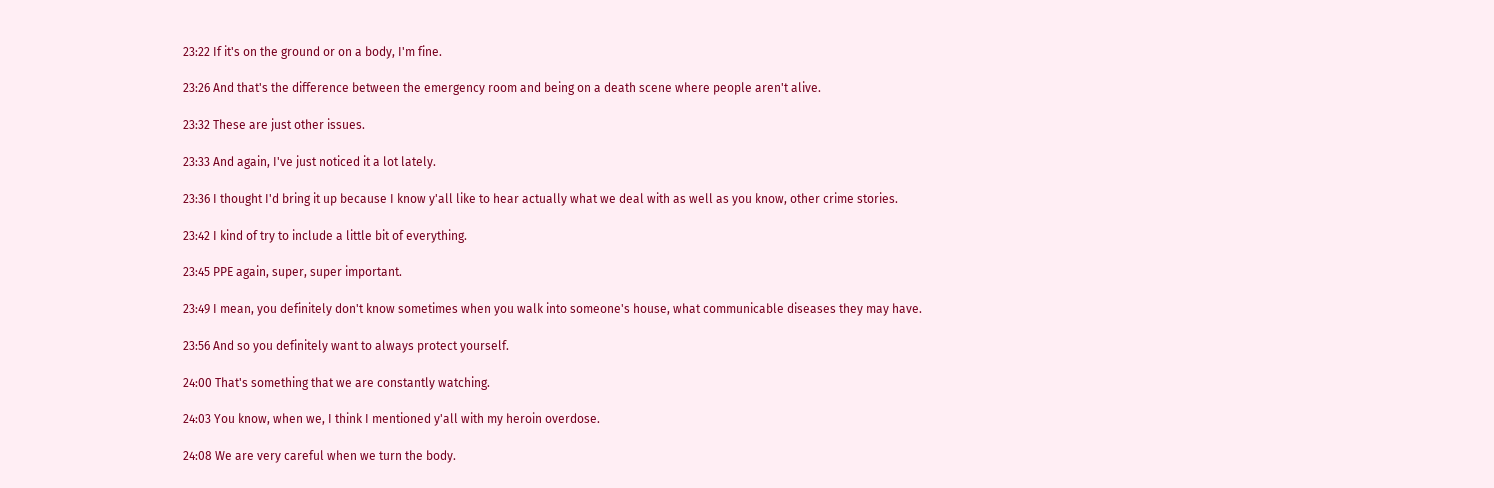23:22 If it's on the ground or on a body, I'm fine.

23:26 And that's the difference between the emergency room and being on a death scene where people aren't alive.

23:32 These are just other issues.

23:33 And again, I've just noticed it a lot lately.

23:36 I thought I'd bring it up because I know y'all like to hear actually what we deal with as well as you know, other crime stories.

23:42 I kind of try to include a little bit of everything.

23:45 PPE again, super, super important.

23:49 I mean, you definitely don't know sometimes when you walk into someone's house, what communicable diseases they may have.

23:56 And so you definitely want to always protect yourself.

24:00 That's something that we are constantly watching.

24:03 You know, when we, I think I mentioned y'all with my heroin overdose.

24:08 We are very careful when we turn the body.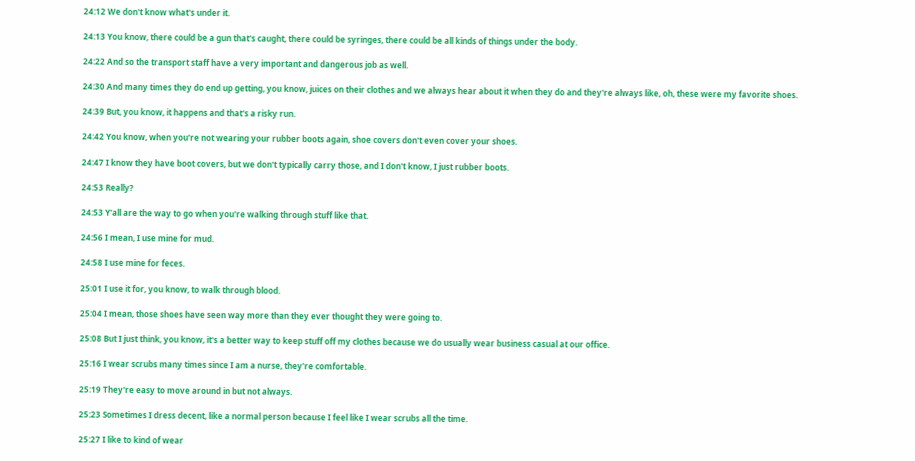24:12 We don't know what's under it.

24:13 You know, there could be a gun that's caught, there could be syringes, there could be all kinds of things under the body.

24:22 And so the transport staff have a very important and dangerous job as well.

24:30 And many times they do end up getting, you know, juices on their clothes and we always hear about it when they do and they're always like, oh, these were my favorite shoes.

24:39 But, you know, it happens and that's a risky run.

24:42 You know, when you're not wearing your rubber boots again, shoe covers don't even cover your shoes.

24:47 I know they have boot covers, but we don't typically carry those, and I don't know, I just rubber boots.

24:53 Really?

24:53 Y'all are the way to go when you're walking through stuff like that.

24:56 I mean, I use mine for mud.

24:58 I use mine for feces.

25:01 I use it for, you know, to walk through blood.

25:04 I mean, those shoes have seen way more than they ever thought they were going to.

25:08 But I just think, you know, it's a better way to keep stuff off my clothes because we do usually wear business casual at our office.

25:16 I wear scrubs many times since I am a nurse, they're comfortable.

25:19 They're easy to move around in but not always.

25:23 Sometimes I dress decent, like a normal person because I feel like I wear scrubs all the time.

25:27 I like to kind of wear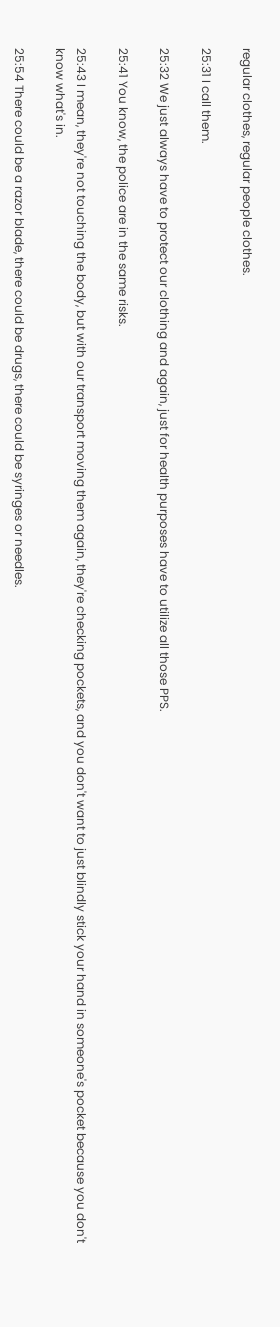regular clothes, regular people clothes.

25:31 I call them.

25:32 We just always have to protect our clothing and again, just for health purposes have to utilize all those PPS.

25:41 You know, the police are in the same risks.

25:43 I mean, they're not touching the body, but with our transport moving them again, they're checking pockets, and you don't want to just blindly stick your hand in someone's pocket because you don't know what's in.

25:54 There could be a razor blade, there could be drugs, there could be syringes or needles.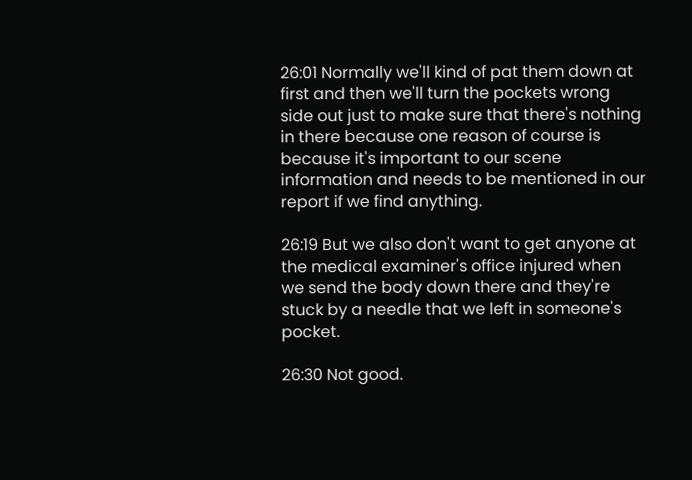26:01 Normally we'll kind of pat them down at first and then we'll turn the pockets wrong side out just to make sure that there's nothing in there because one reason of course is because it's important to our scene information and needs to be mentioned in our report if we find anything.

26:19 But we also don't want to get anyone at the medical examiner's office injured when we send the body down there and they're stuck by a needle that we left in someone's pocket.

26:30 Not good.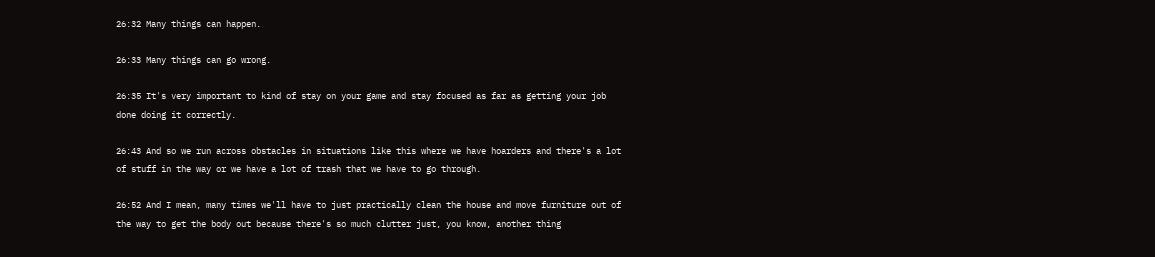26:32 Many things can happen.

26:33 Many things can go wrong.

26:35 It's very important to kind of stay on your game and stay focused as far as getting your job done doing it correctly.

26:43 And so we run across obstacles in situations like this where we have hoarders and there's a lot of stuff in the way or we have a lot of trash that we have to go through.

26:52 And I mean, many times we'll have to just practically clean the house and move furniture out of the way to get the body out because there's so much clutter just, you know, another thing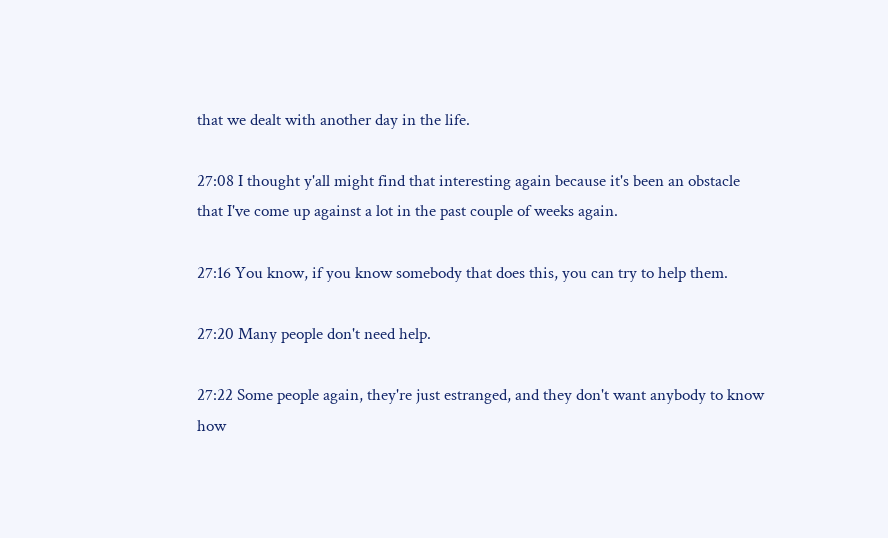that we dealt with another day in the life.

27:08 I thought y'all might find that interesting again because it's been an obstacle that I've come up against a lot in the past couple of weeks again.

27:16 You know, if you know somebody that does this, you can try to help them.

27:20 Many people don't need help.

27:22 Some people again, they're just estranged, and they don't want anybody to know how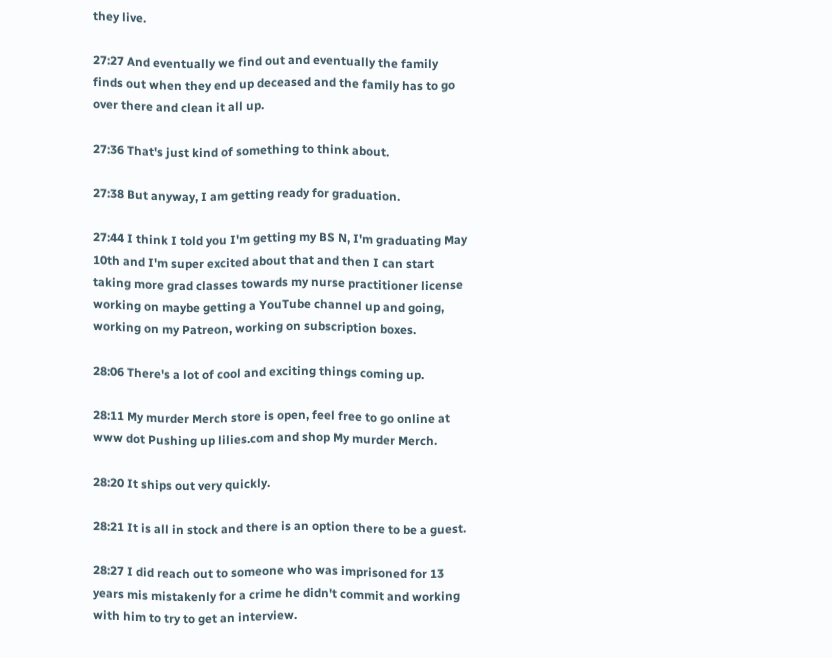they live.

27:27 And eventually we find out and eventually the family finds out when they end up deceased and the family has to go over there and clean it all up.

27:36 That's just kind of something to think about.

27:38 But anyway, I am getting ready for graduation.

27:44 I think I told you I'm getting my BS N, I'm graduating May 10th and I'm super excited about that and then I can start taking more grad classes towards my nurse practitioner license working on maybe getting a YouTube channel up and going, working on my Patreon, working on subscription boxes.

28:06 There's a lot of cool and exciting things coming up.

28:11 My murder Merch store is open, feel free to go online at www dot Pushing up lilies.com and shop My murder Merch.

28:20 It ships out very quickly.

28:21 It is all in stock and there is an option there to be a guest.

28:27 I did reach out to someone who was imprisoned for 13 years mis mistakenly for a crime he didn't commit and working with him to try to get an interview.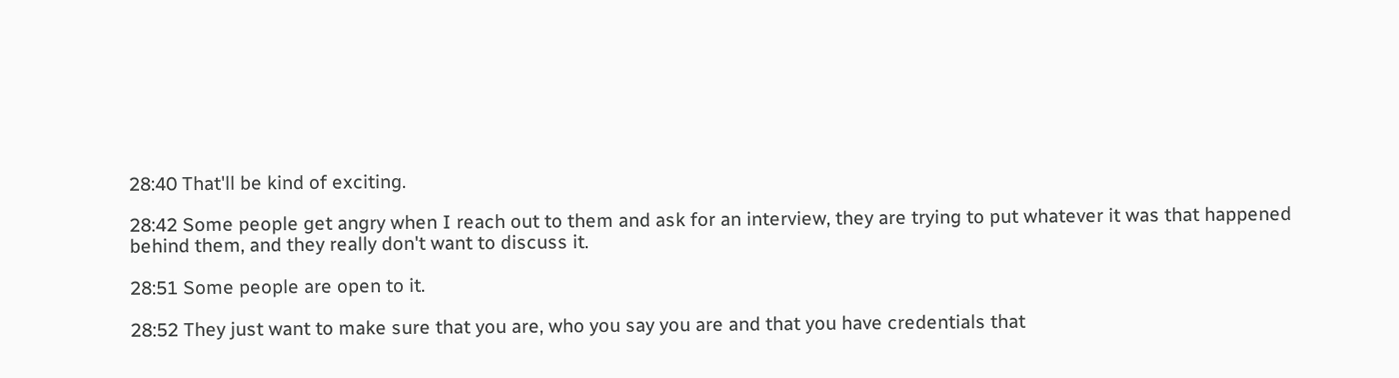28:40 That'll be kind of exciting.

28:42 Some people get angry when I reach out to them and ask for an interview, they are trying to put whatever it was that happened behind them, and they really don't want to discuss it.

28:51 Some people are open to it.

28:52 They just want to make sure that you are, who you say you are and that you have credentials that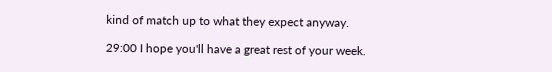kind of match up to what they expect anyway.

29:00 I hope you'll have a great rest of your week.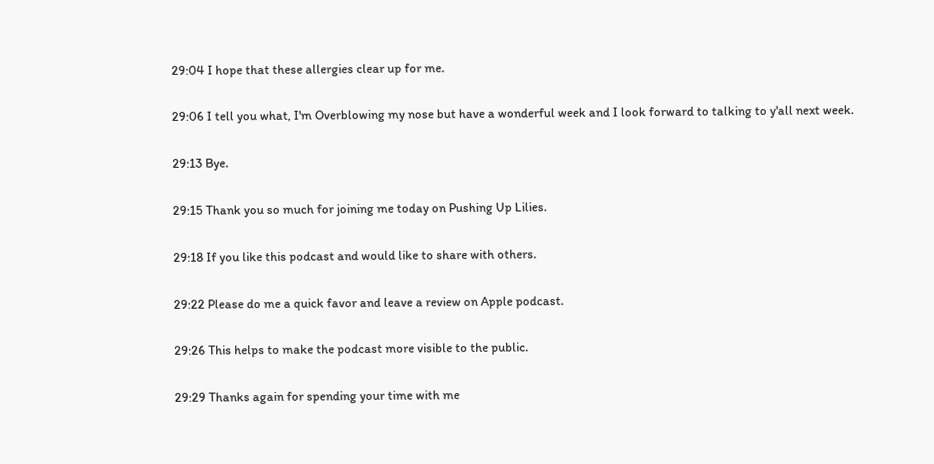29:04 I hope that these allergies clear up for me.

29:06 I tell you what, I'm Overblowing my nose but have a wonderful week and I look forward to talking to y'all next week.

29:13 Bye.

29:15 Thank you so much for joining me today on Pushing Up Lilies.

29:18 If you like this podcast and would like to share with others.

29:22 Please do me a quick favor and leave a review on Apple podcast.

29:26 This helps to make the podcast more visible to the public.

29:29 Thanks again for spending your time with me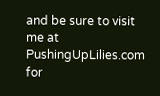and be sure to visit me at PushingUpLilies.com for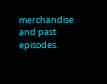merchandise and past episodes.